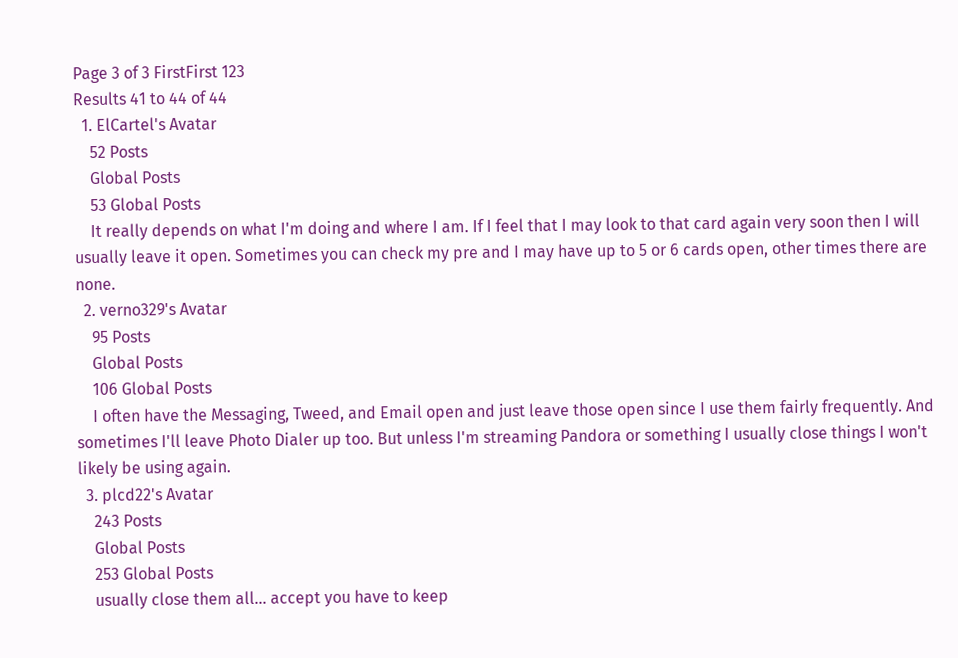Page 3 of 3 FirstFirst 123
Results 41 to 44 of 44
  1. ElCartel's Avatar
    52 Posts
    Global Posts
    53 Global Posts
    It really depends on what I'm doing and where I am. If I feel that I may look to that card again very soon then I will usually leave it open. Sometimes you can check my pre and I may have up to 5 or 6 cards open, other times there are none.
  2. verno329's Avatar
    95 Posts
    Global Posts
    106 Global Posts
    I often have the Messaging, Tweed, and Email open and just leave those open since I use them fairly frequently. And sometimes I'll leave Photo Dialer up too. But unless I'm streaming Pandora or something I usually close things I won't likely be using again.
  3. plcd22's Avatar
    243 Posts
    Global Posts
    253 Global Posts
    usually close them all... accept you have to keep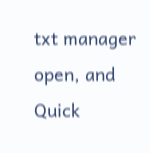txt manager open, and Quick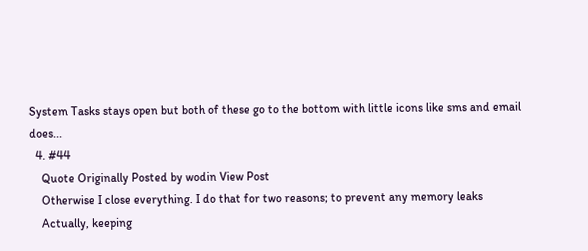System Tasks stays open but both of these go to the bottom with little icons like sms and email does...
  4. #44
    Quote Originally Posted by wodin View Post
    Otherwise I close everything. I do that for two reasons; to prevent any memory leaks
    Actually, keeping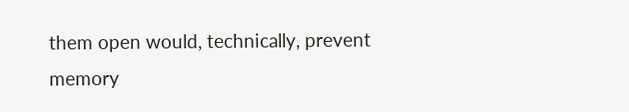them open would, technically, prevent memory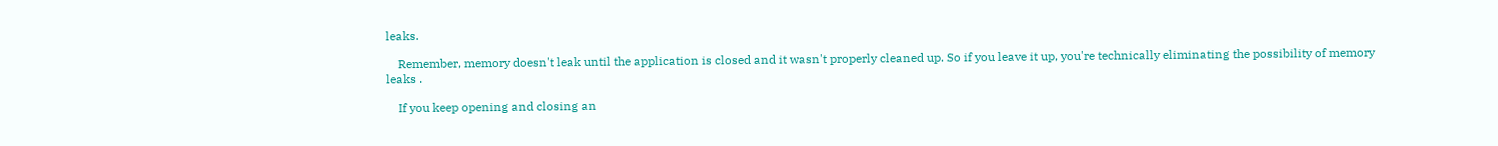leaks.

    Remember, memory doesn't leak until the application is closed and it wasn't properly cleaned up. So if you leave it up, you're technically eliminating the possibility of memory leaks .

    If you keep opening and closing an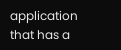application that has a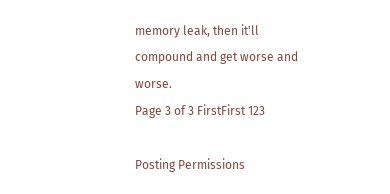memory leak, then it'll compound and get worse and worse.
Page 3 of 3 FirstFirst 123

Posting Permissions